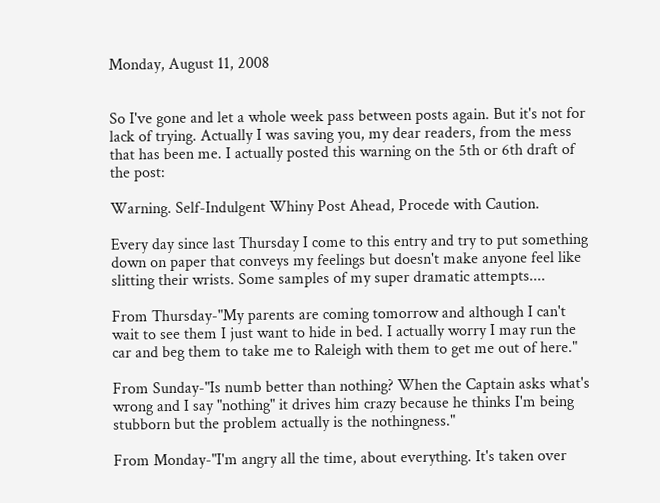Monday, August 11, 2008


So I've gone and let a whole week pass between posts again. But it's not for lack of trying. Actually I was saving you, my dear readers, from the mess that has been me. I actually posted this warning on the 5th or 6th draft of the post:

Warning. Self-Indulgent Whiny Post Ahead, Procede with Caution.

Every day since last Thursday I come to this entry and try to put something down on paper that conveys my feelings but doesn't make anyone feel like slitting their wrists. Some samples of my super dramatic attempts....

From Thursday-"My parents are coming tomorrow and although I can't wait to see them I just want to hide in bed. I actually worry I may run the car and beg them to take me to Raleigh with them to get me out of here."

From Sunday-"Is numb better than nothing? When the Captain asks what's wrong and I say "nothing" it drives him crazy because he thinks I'm being stubborn but the problem actually is the nothingness."

From Monday-"I'm angry all the time, about everything. It's taken over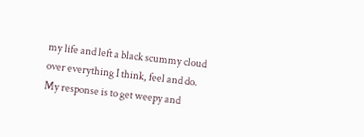my life and left a black scummy cloud over everything I think, feel and do. My response is to get weepy and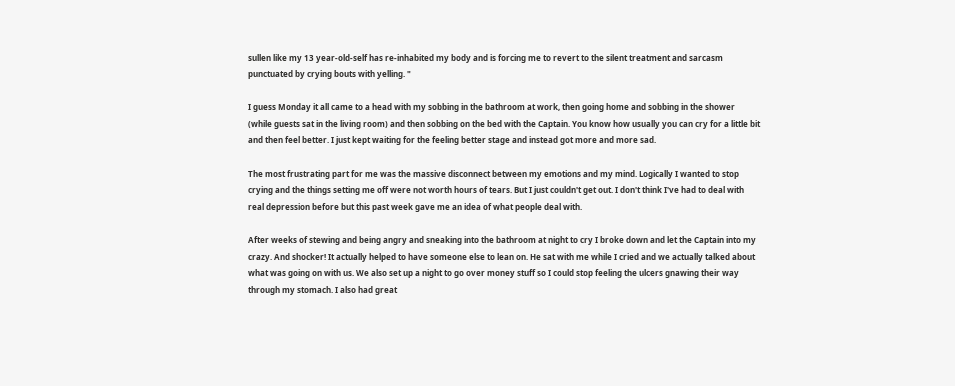sullen like my 13 year-old-self has re-inhabited my body and is forcing me to revert to the silent treatment and sarcasm punctuated by crying bouts with yelling. "

I guess Monday it all came to a head with my sobbing in the bathroom at work, then going home and sobbing in the shower (while guests sat in the living room) and then sobbing on the bed with the Captain. You know how usually you can cry for a little bit and then feel better. I just kept waiting for the feeling better stage and instead got more and more sad.

The most frustrating part for me was the massive disconnect between my emotions and my mind. Logically I wanted to stop crying and the things setting me off were not worth hours of tears. But I just couldn't get out. I don't think I've had to deal with real depression before but this past week gave me an idea of what people deal with.

After weeks of stewing and being angry and sneaking into the bathroom at night to cry I broke down and let the Captain into my crazy. And shocker! It actually helped to have someone else to lean on. He sat with me while I cried and we actually talked about what was going on with us. We also set up a night to go over money stuff so I could stop feeling the ulcers gnawing their way through my stomach. I also had great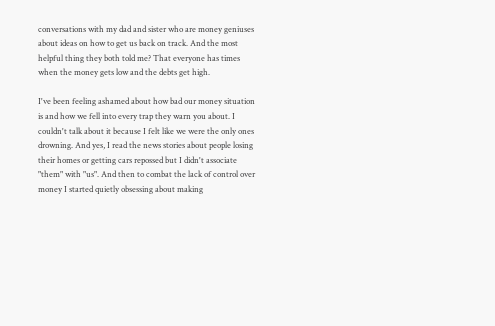conversations with my dad and sister who are money geniuses about ideas on how to get us back on track. And the most helpful thing they both told me? That everyone has times when the money gets low and the debts get high.

I've been feeling ashamed about how bad our money situation is and how we fell into every trap they warn you about. I couldn't talk about it because I felt like we were the only ones drowning. And yes, I read the news stories about people losing their homes or getting cars repossed but I didn't associate "them" with "us". And then to combat the lack of control over money I started quietly obsessing about making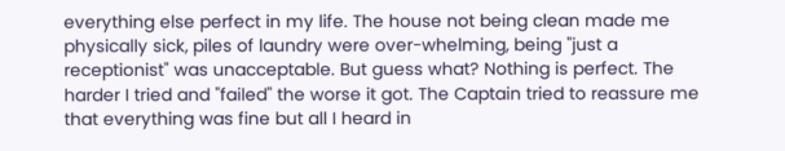everything else perfect in my life. The house not being clean made me physically sick, piles of laundry were over-whelming, being "just a receptionist" was unacceptable. But guess what? Nothing is perfect. The harder I tried and "failed" the worse it got. The Captain tried to reassure me that everything was fine but all I heard in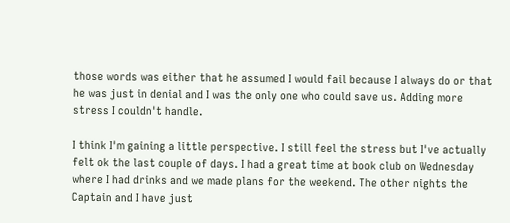those words was either that he assumed I would fail because I always do or that he was just in denial and I was the only one who could save us. Adding more stress I couldn't handle.

I think I'm gaining a little perspective. I still feel the stress but I've actually felt ok the last couple of days. I had a great time at book club on Wednesday where I had drinks and we made plans for the weekend. The other nights the Captain and I have just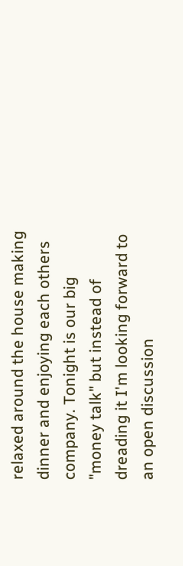relaxed around the house making dinner and enjoying each others company. Tonight is our big "money talk" but instead of dreading it I'm looking forward to an open discussion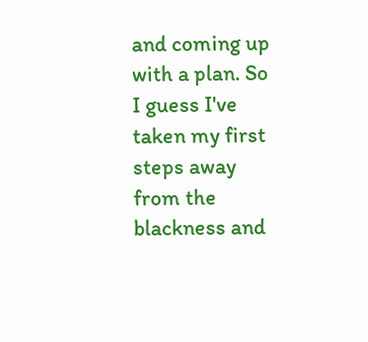and coming up with a plan. So I guess I've taken my first steps away from the blackness and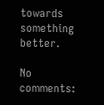towards something better.

No comments: